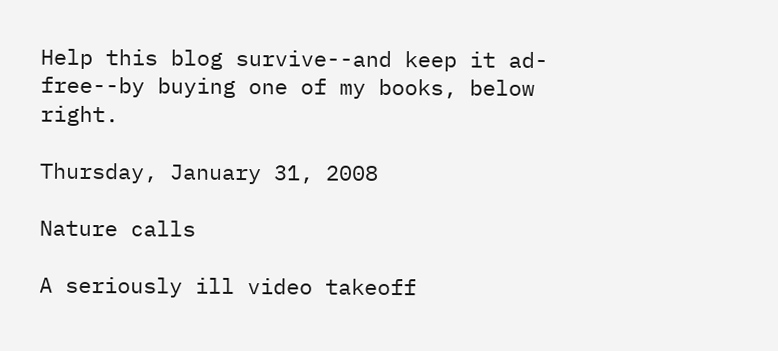Help this blog survive--and keep it ad-free--by buying one of my books, below right.

Thursday, January 31, 2008

Nature calls

A seriously ill video takeoff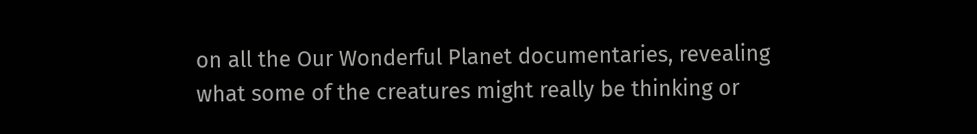on all the Our Wonderful Planet documentaries, revealing what some of the creatures might really be thinking or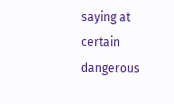saying at certain dangerous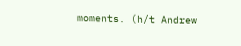moments. (h/t Andrew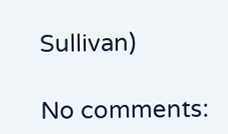Sullivan)

No comments: